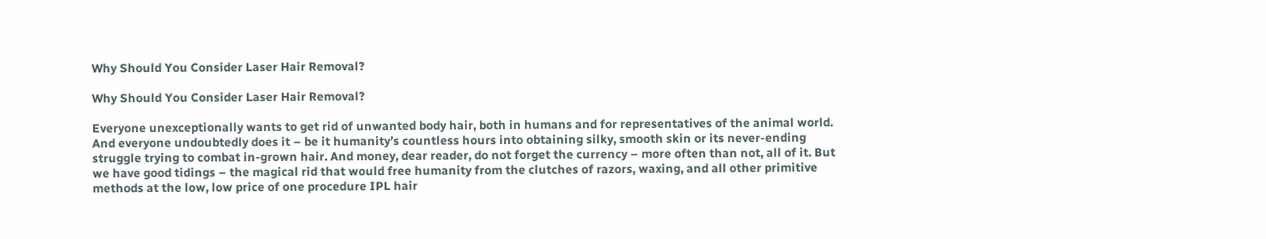Why Should You Consider Laser Hair Removal?

Why Should You Consider Laser Hair Removal?

Everyone unexceptionally wants to get rid of unwanted body hair, both in humans and for representatives of the animal world. And everyone undoubtedly does it – be it humanity’s countless hours into obtaining silky, smooth skin or its never-ending struggle trying to combat in-grown hair. And money, dear reader, do not forget the currency – more often than not, all of it. But we have good tidings – the magical rid that would free humanity from the clutches of razors, waxing, and all other primitive methods at the low, low price of one procedure IPL hair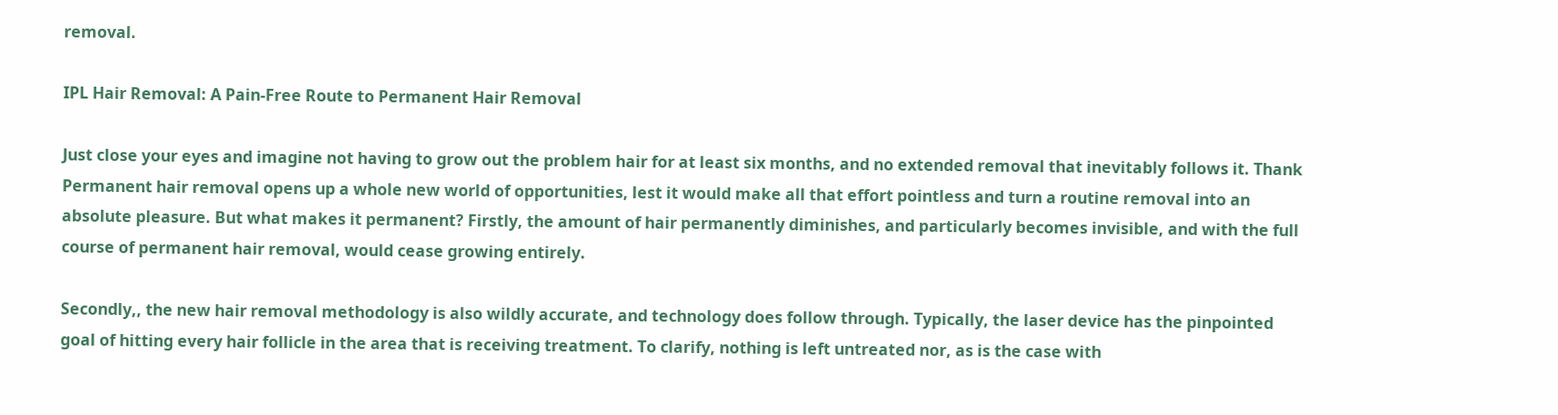removal.

IPL Hair Removal: A Pain-Free Route to Permanent Hair Removal

Just close your eyes and imagine not having to grow out the problem hair for at least six months, and no extended removal that inevitably follows it. Thank Permanent hair removal opens up a whole new world of opportunities, lest it would make all that effort pointless and turn a routine removal into an absolute pleasure. But what makes it permanent? Firstly, the amount of hair permanently diminishes, and particularly becomes invisible, and with the full course of permanent hair removal, would cease growing entirely.

Secondly,, the new hair removal methodology is also wildly accurate, and technology does follow through. Typically, the laser device has the pinpointed goal of hitting every hair follicle in the area that is receiving treatment. To clarify, nothing is left untreated nor, as is the case with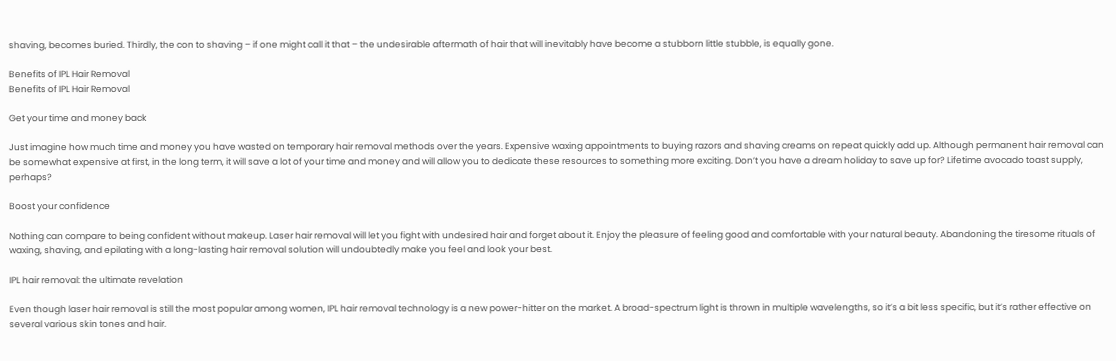shaving, becomes buried. Thirdly, the con to shaving – if one might call it that – the undesirable aftermath of hair that will inevitably have become a stubborn little stubble, is equally gone.

Benefits of IPL Hair Removal
Benefits of IPL Hair Removal

Get your time and money back

Just imagine how much time and money you have wasted on temporary hair removal methods over the years. Expensive waxing appointments to buying razors and shaving creams on repeat quickly add up. Although permanent hair removal can be somewhat expensive at first, in the long term, it will save a lot of your time and money and will allow you to dedicate these resources to something more exciting. Don’t you have a dream holiday to save up for? Lifetime avocado toast supply, perhaps?

Boost your confidence

Nothing can compare to being confident without makeup. Laser hair removal will let you fight with undesired hair and forget about it. Enjoy the pleasure of feeling good and comfortable with your natural beauty. Abandoning the tiresome rituals of waxing, shaving, and epilating with a long-lasting hair removal solution will undoubtedly make you feel and look your best.

IPL hair removal: the ultimate revelation

Even though laser hair removal is still the most popular among women, IPL hair removal technology is a new power-hitter on the market. A broad-spectrum light is thrown in multiple wavelengths, so it’s a bit less specific, but it’s rather effective on several various skin tones and hair.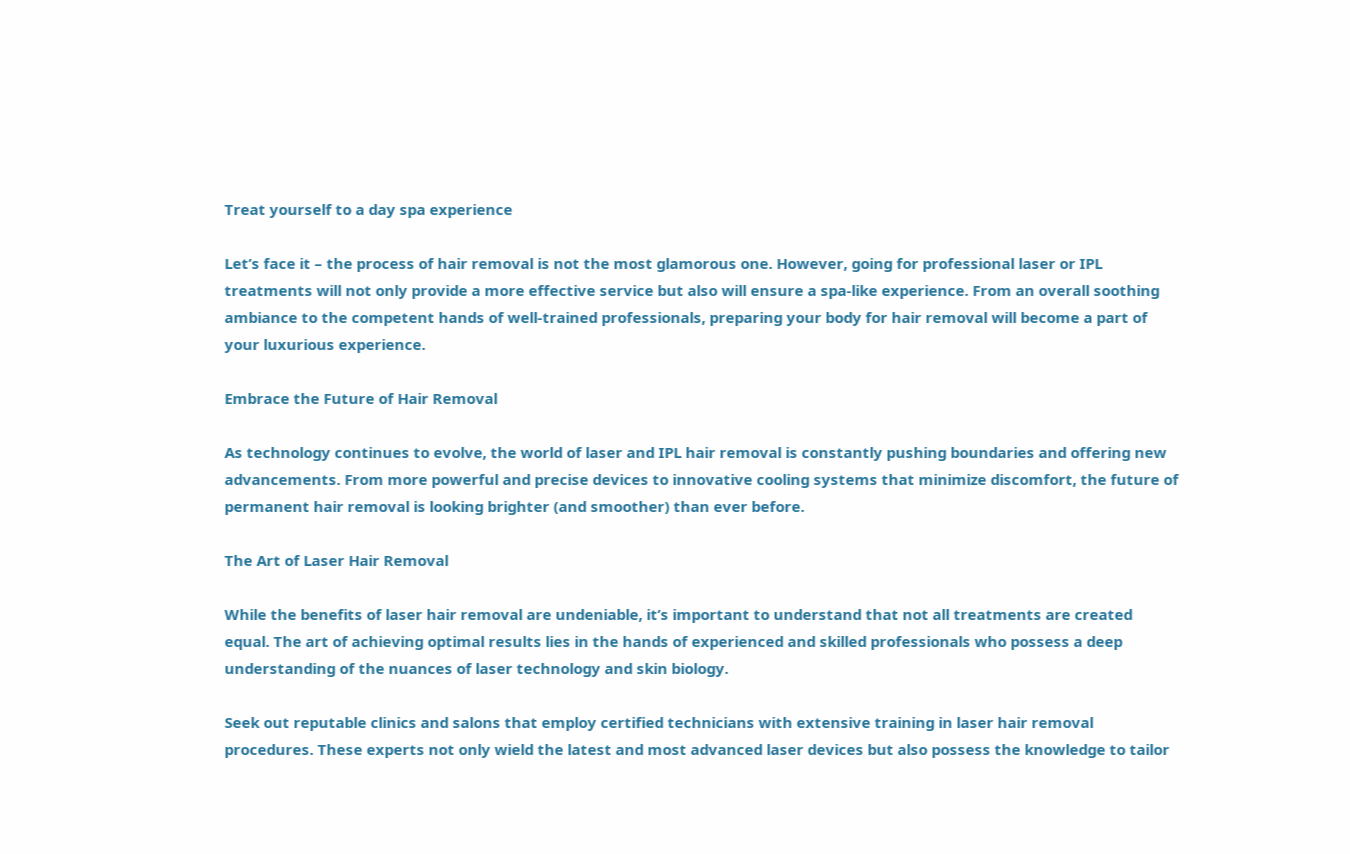Treat yourself to a day spa experience

Let’s face it – the process of hair removal is not the most glamorous one. However, going for professional laser or IPL treatments will not only provide a more effective service but also will ensure a spa-like experience. From an overall soothing ambiance to the competent hands of well-trained professionals, preparing your body for hair removal will become a part of your luxurious experience.

Embrace the Future of Hair Removal

As technology continues to evolve, the world of laser and IPL hair removal is constantly pushing boundaries and offering new advancements. From more powerful and precise devices to innovative cooling systems that minimize discomfort, the future of permanent hair removal is looking brighter (and smoother) than ever before.

The Art of Laser Hair Removal

While the benefits of laser hair removal are undeniable, it’s important to understand that not all treatments are created equal. The art of achieving optimal results lies in the hands of experienced and skilled professionals who possess a deep understanding of the nuances of laser technology and skin biology.

Seek out reputable clinics and salons that employ certified technicians with extensive training in laser hair removal procedures. These experts not only wield the latest and most advanced laser devices but also possess the knowledge to tailor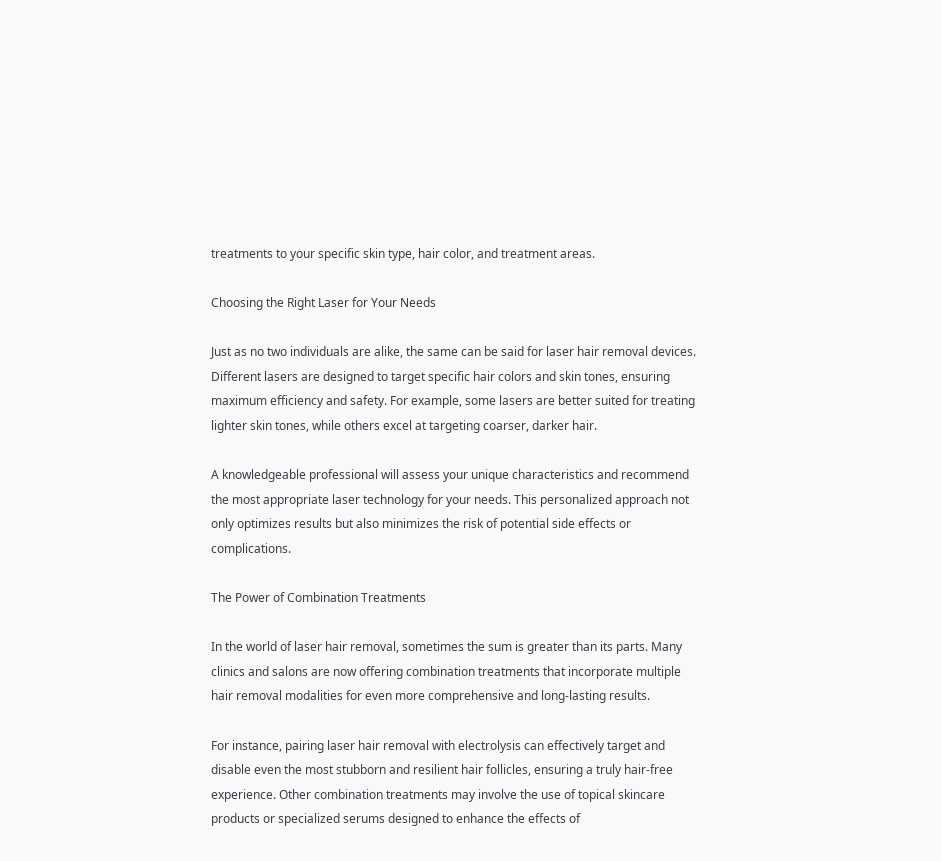treatments to your specific skin type, hair color, and treatment areas.

Choosing the Right Laser for Your Needs

Just as no two individuals are alike, the same can be said for laser hair removal devices. Different lasers are designed to target specific hair colors and skin tones, ensuring maximum efficiency and safety. For example, some lasers are better suited for treating lighter skin tones, while others excel at targeting coarser, darker hair.

A knowledgeable professional will assess your unique characteristics and recommend the most appropriate laser technology for your needs. This personalized approach not only optimizes results but also minimizes the risk of potential side effects or complications.

The Power of Combination Treatments

In the world of laser hair removal, sometimes the sum is greater than its parts. Many clinics and salons are now offering combination treatments that incorporate multiple hair removal modalities for even more comprehensive and long-lasting results.

For instance, pairing laser hair removal with electrolysis can effectively target and disable even the most stubborn and resilient hair follicles, ensuring a truly hair-free experience. Other combination treatments may involve the use of topical skincare products or specialized serums designed to enhance the effects of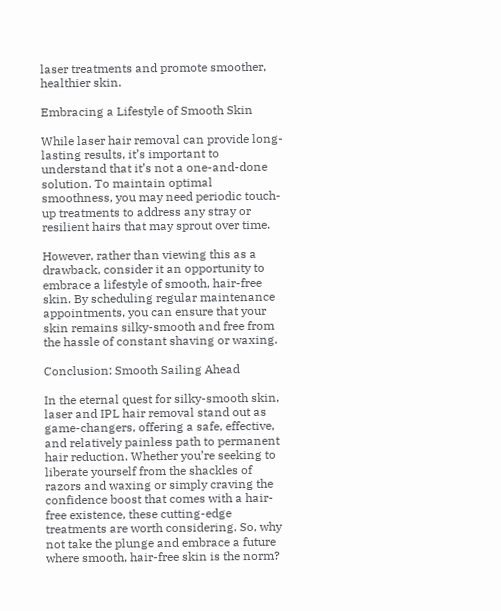laser treatments and promote smoother, healthier skin.

Embracing a Lifestyle of Smooth Skin

While laser hair removal can provide long-lasting results, it’s important to understand that it’s not a one-and-done solution. To maintain optimal smoothness, you may need periodic touch-up treatments to address any stray or resilient hairs that may sprout over time.

However, rather than viewing this as a drawback, consider it an opportunity to embrace a lifestyle of smooth, hair-free skin. By scheduling regular maintenance appointments, you can ensure that your skin remains silky-smooth and free from the hassle of constant shaving or waxing.

Conclusion: Smooth Sailing Ahead

In the eternal quest for silky-smooth skin, laser and IPL hair removal stand out as game-changers, offering a safe, effective, and relatively painless path to permanent hair reduction. Whether you’re seeking to liberate yourself from the shackles of razors and waxing or simply craving the confidence boost that comes with a hair-free existence, these cutting-edge treatments are worth considering. So, why not take the plunge and embrace a future where smooth, hair-free skin is the norm?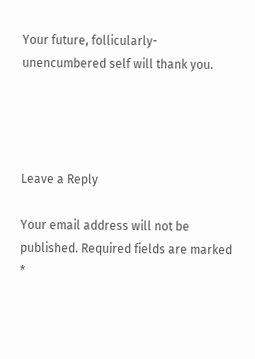Your future, follicularly-unencumbered self will thank you.




Leave a Reply

Your email address will not be published. Required fields are marked *